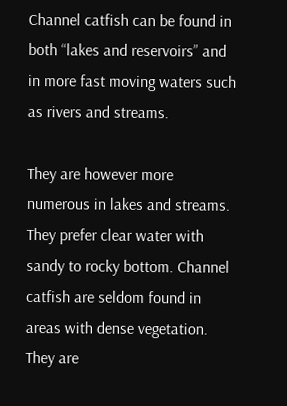Channel catfish can be found in both “lakes and reservoirs” and in more fast moving waters such as rivers and streams.

They are however more numerous in lakes and streams. They prefer clear water with sandy to rocky bottom. Channel catfish are seldom found in areas with dense vegetation. They are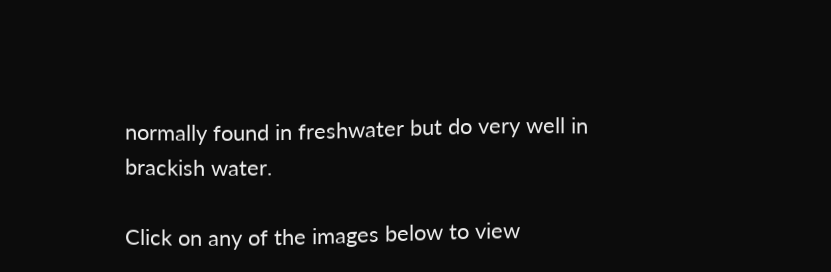normally found in freshwater but do very well in brackish water.

Click on any of the images below to view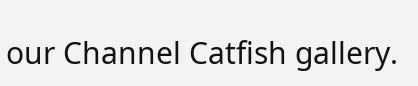our Channel Catfish gallery.